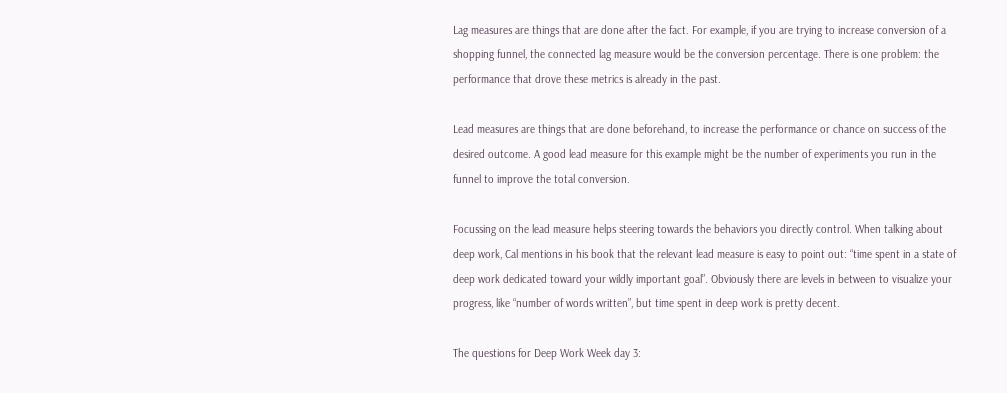Lag measures are things that are done after the fact. For example, if you are trying to increase conversion of a shopping funnel, the connected lag measure would be the conversion percentage. There is one problem: the performance that drove these metrics is already in the past.

Lead measures are things that are done beforehand, to increase the performance or chance on success of the desired outcome. A good lead measure for this example might be the number of experiments you run in the funnel to improve the total conversion.

Focussing on the lead measure helps steering towards the behaviors you directly control. When talking about deep work, Cal mentions in his book that the relevant lead measure is easy to point out: “time spent in a state of deep work dedicated toward your wildly important goal”. Obviously there are levels in between to visualize your progress, like “number of words written”, but time spent in deep work is pretty decent.

The questions for Deep Work Week day 3: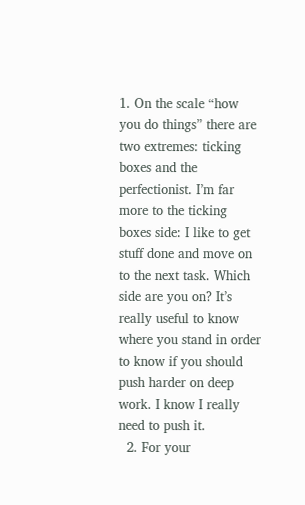1. On the scale “how you do things” there are two extremes: ticking boxes and the perfectionist. I’m far more to the ticking boxes side: I like to get stuff done and move on to the next task. Which side are you on? It’s really useful to know where you stand in order to know if you should push harder on deep work. I know I really need to push it.
  2. For your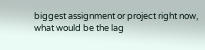biggest assignment or project right now, what would be the lag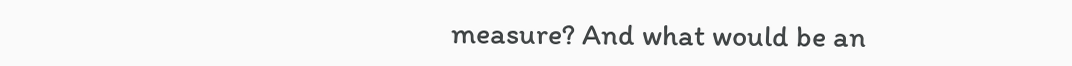measure? And what would be an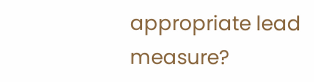appropriate lead measure?